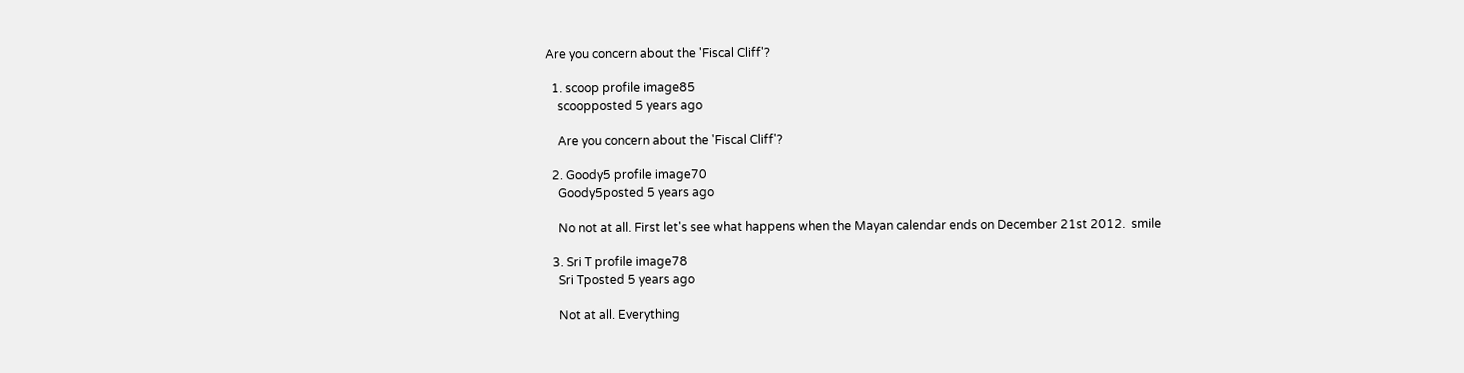Are you concern about the 'Fiscal Cliff'?

  1. scoop profile image85
    scoopposted 5 years ago

    Are you concern about the 'Fiscal Cliff'?

  2. Goody5 profile image70
    Goody5posted 5 years ago

    No not at all. First let's see what happens when the Mayan calendar ends on December 21st 2012.  smile

  3. Sri T profile image78
    Sri Tposted 5 years ago

    Not at all. Everything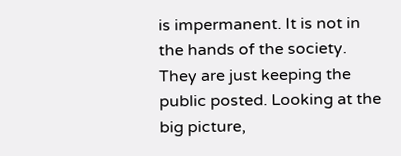is impermanent. It is not in the hands of the society. They are just keeping the public posted. Looking at the big picture,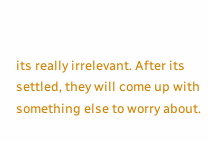its really irrelevant. After its settled, they will come up with something else to worry about.